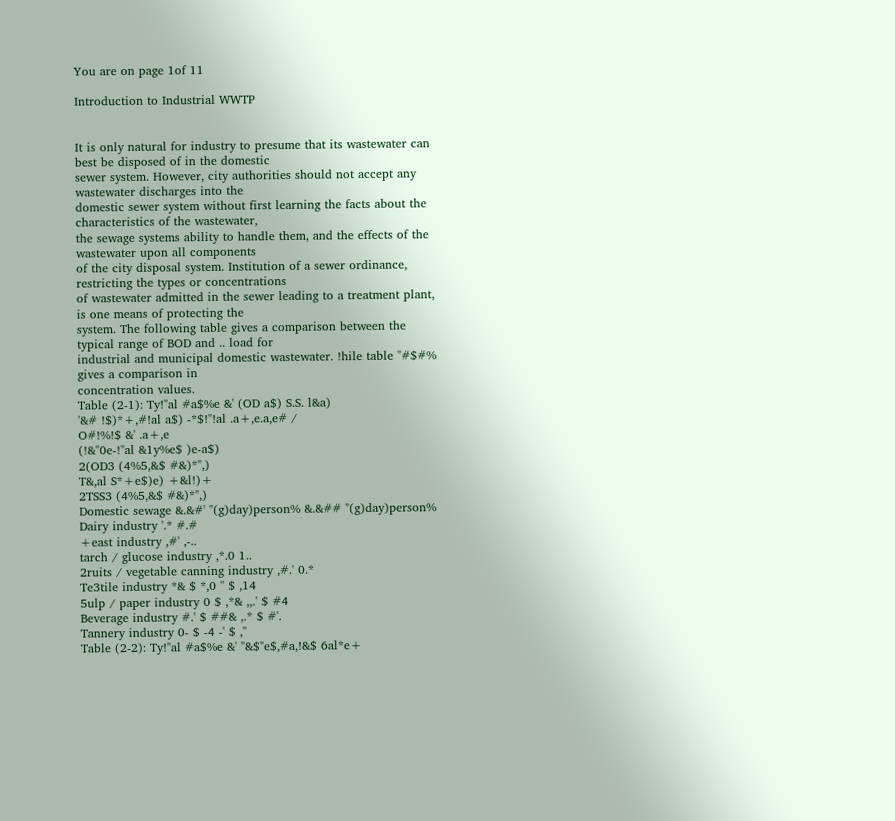You are on page 1of 11

Introduction to Industrial WWTP


It is only natural for industry to presume that its wastewater can best be disposed of in the domestic
sewer system. However, city authorities should not accept any wastewater discharges into the
domestic sewer system without first learning the facts about the characteristics of the wastewater,
the sewage systems ability to handle them, and the effects of the wastewater upon all components
of the city disposal system. Institution of a sewer ordinance, restricting the types or concentrations
of wastewater admitted in the sewer leading to a treatment plant, is one means of protecting the
system. The following table gives a comparison between the typical range of BOD and .. load for
industrial and municipal domestic wastewater. !hile table "#$#% gives a comparison in
concentration values.
Table (2-1): Ty!"al #a$%e &' (OD a$) S.S. l&a)
'&# !$)*+,#!al a$) -*$!"!al .a+,e.a,e# /
O#!%!$ &' .a+,e
(!&"0e-!"al &1y%e$ )e-a$)
2(OD3 (4%5,&$ #&)*",)
T&,al S*+e$)e) +&l!)+
2TSS3 (4%5,&$ #&)*",)
Domestic sewage &.&#' "(g)day)person% &.&## "(g)day)person%
Dairy industry '.* #.#
+east industry ,#' ,-..
tarch / glucose industry ,*.0 1..
2ruits / vegetable canning industry ,#.' 0.*
Te3tile industry *& $ *,0 '' $ ,14
5ulp / paper industry 0 $ ,*& ,,.' $ #4
Beverage industry #.' $ ##& ,.* $ #'.
Tannery industry 0- $ -4 -' $ ,''
Table (2-2): Ty!"al #a$%e &' "&$"e$,#a,!&$ 6al*e+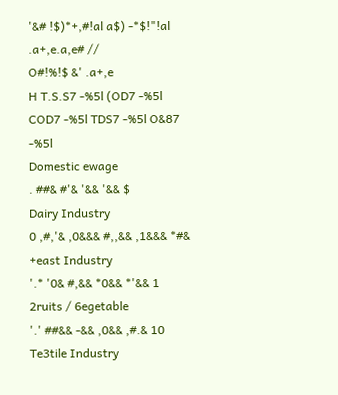'&# !$)*+,#!al a$) -*$!"!al .a+,e.a,e# //
O#!%!$ &' .a+,e
H T.S.S7 -%5l (OD7 -%5l COD7 -%5l TDS7 -%5l O&87 -%5l
Domestic ewage
. ##& #'& '&& '&& $
Dairy Industry
0 ,#,'& ,0&&& #,,&& ,1&&& *#&
+east Industry
'.* '0& #,&& *0&& *'&& 1
2ruits / 6egetable
'.' ##&& -&& ,0&& ,#.& 10
Te3tile Industry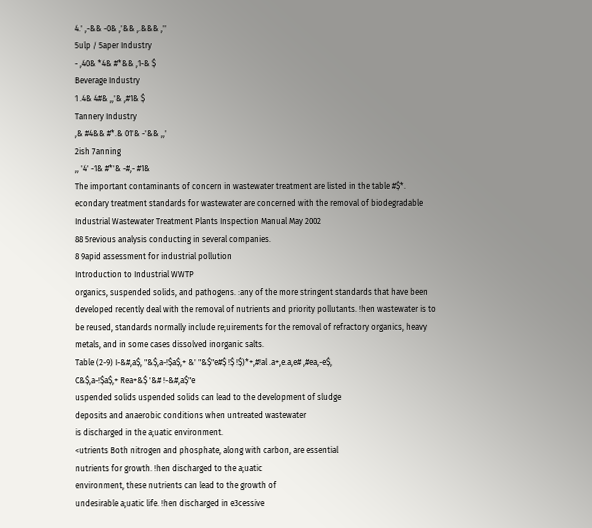4.' ,-&& -0& ,'&& ,.&&& ,''
5ulp / 5aper Industry
- ,40& *4& #*&& ,1-& $
Beverage Industry
1 .4& 4#& ,,'& ,#1& $
Tannery Industry
,& #4&& #*.& 01'& -'&& ,,'
2ish 7anning
,, '4' -1& #*'& -#,- #1&
The important contaminants of concern in wastewater treatment are listed in the table #$*.
econdary treatment standards for wastewater are concerned with the removal of biodegradable
Industrial Wastewater Treatment Plants Inspection Manual May 2002
88 5revious analysis conducting in several companies.
8 9apid assessment for industrial pollution
Introduction to Industrial WWTP
organics, suspended solids, and pathogens. :any of the more stringent standards that have been
developed recently deal with the removal of nutrients and priority pollutants. !hen wastewater is to
be reused, standards normally include re;uirements for the removal of refractory organics, heavy
metals, and in some cases dissolved inorganic salts.
Table (2-9) I-&#,a$, "&$,a-!$a$,+ &' "&$"e#$ !$ !$)*+,#!al .a+,e.a,e# ,#ea,-e$,
C&$,a-!$a$,+ Rea+&$ '&# !-&#,a$"e
uspended solids uspended solids can lead to the development of sludge
deposits and anaerobic conditions when untreated wastewater
is discharged in the a;uatic environment.
<utrients Both nitrogen and phosphate, along with carbon, are essential
nutrients for growth. !hen discharged to the a;uatic
environment, these nutrients can lead to the growth of
undesirable a;uatic life. !hen discharged in e3cessive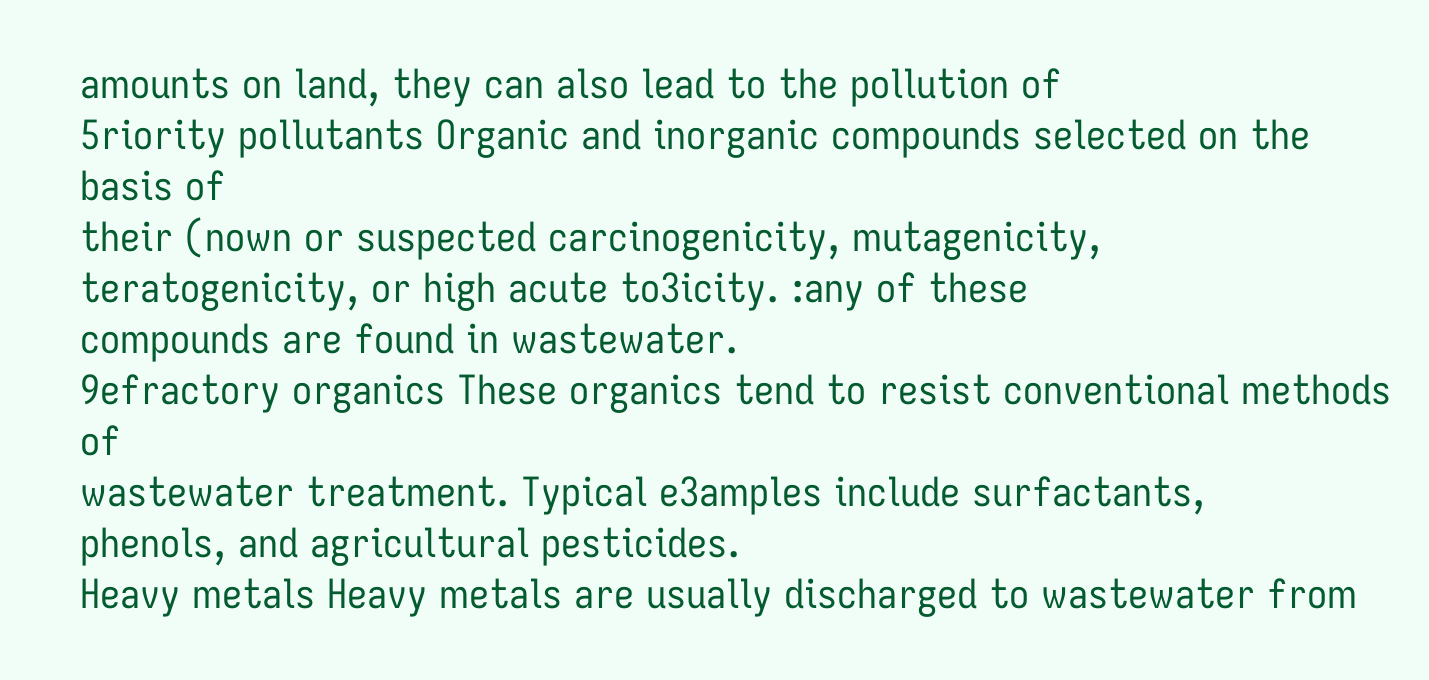amounts on land, they can also lead to the pollution of
5riority pollutants Organic and inorganic compounds selected on the basis of
their (nown or suspected carcinogenicity, mutagenicity,
teratogenicity, or high acute to3icity. :any of these
compounds are found in wastewater.
9efractory organics These organics tend to resist conventional methods of
wastewater treatment. Typical e3amples include surfactants,
phenols, and agricultural pesticides.
Heavy metals Heavy metals are usually discharged to wastewater from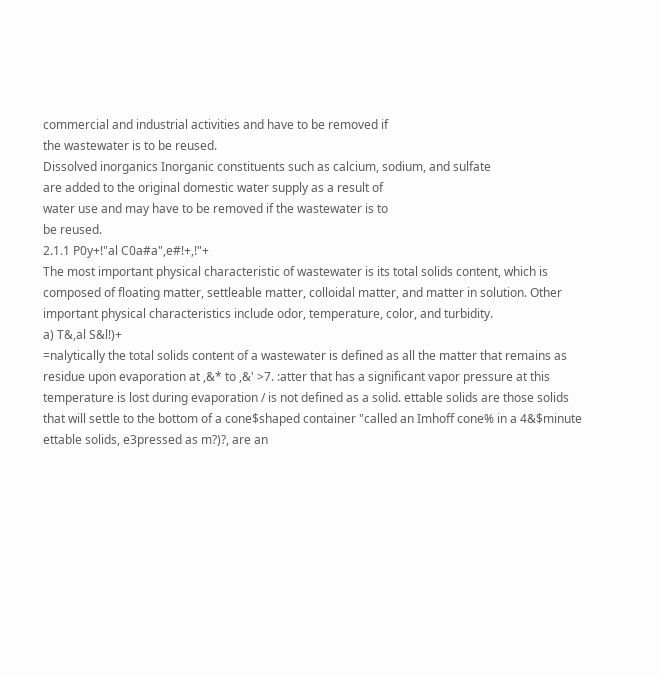commercial and industrial activities and have to be removed if
the wastewater is to be reused.
Dissolved inorganics Inorganic constituents such as calcium, sodium, and sulfate
are added to the original domestic water supply as a result of
water use and may have to be removed if the wastewater is to
be reused.
2.1.1 P0y+!"al C0a#a",e#!+,!"+
The most important physical characteristic of wastewater is its total solids content, which is
composed of floating matter, settleable matter, colloidal matter, and matter in solution. Other
important physical characteristics include odor, temperature, color, and turbidity.
a) T&,al S&l!)+
=nalytically the total solids content of a wastewater is defined as all the matter that remains as
residue upon evaporation at ,&* to ,&' >7. :atter that has a significant vapor pressure at this
temperature is lost during evaporation / is not defined as a solid. ettable solids are those solids
that will settle to the bottom of a cone$shaped container "called an Imhoff cone% in a 4&$minute
ettable solids, e3pressed as m?)?, are an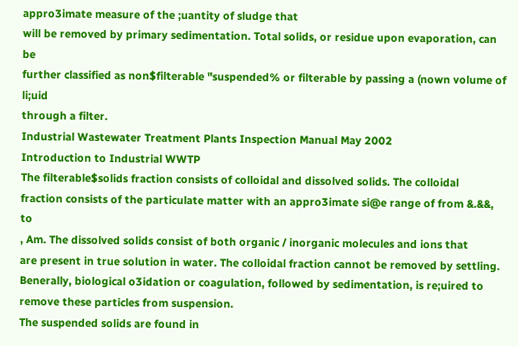appro3imate measure of the ;uantity of sludge that
will be removed by primary sedimentation. Total solids, or residue upon evaporation, can be
further classified as non$filterable "suspended% or filterable by passing a (nown volume of li;uid
through a filter.
Industrial Wastewater Treatment Plants Inspection Manual May 2002
Introduction to Industrial WWTP
The filterable$solids fraction consists of colloidal and dissolved solids. The colloidal
fraction consists of the particulate matter with an appro3imate si@e range of from &.&&, to
, Am. The dissolved solids consist of both organic / inorganic molecules and ions that
are present in true solution in water. The colloidal fraction cannot be removed by settling.
Benerally, biological o3idation or coagulation, followed by sedimentation, is re;uired to
remove these particles from suspension.
The suspended solids are found in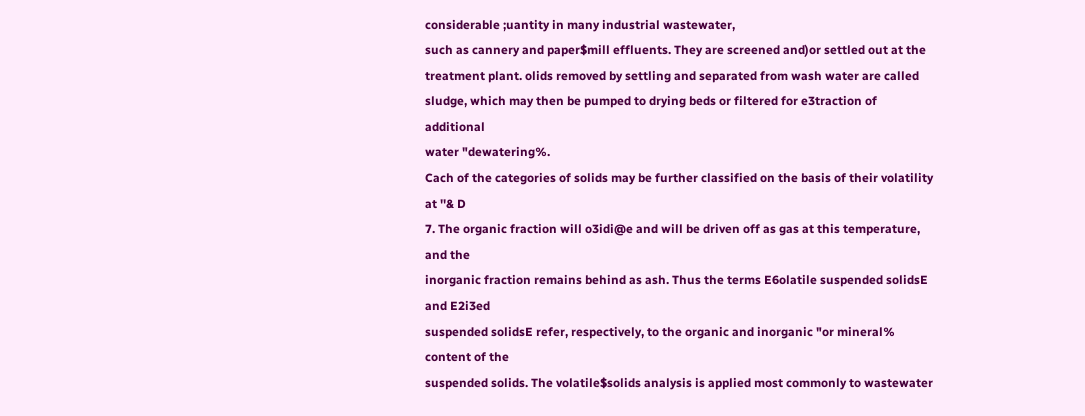considerable ;uantity in many industrial wastewater,
such as cannery and paper$mill effluents. They are screened and)or settled out at the
treatment plant. olids removed by settling and separated from wash water are called
sludge, which may then be pumped to drying beds or filtered for e3traction of additional
water "dewatering%.
Cach of the categories of solids may be further classified on the basis of their volatility at ''& D
7. The organic fraction will o3idi@e and will be driven off as gas at this temperature, and the
inorganic fraction remains behind as ash. Thus the terms E6olatile suspended solidsE and E2i3ed
suspended solidsE refer, respectively, to the organic and inorganic "or mineral% content of the
suspended solids. The volatile$solids analysis is applied most commonly to wastewater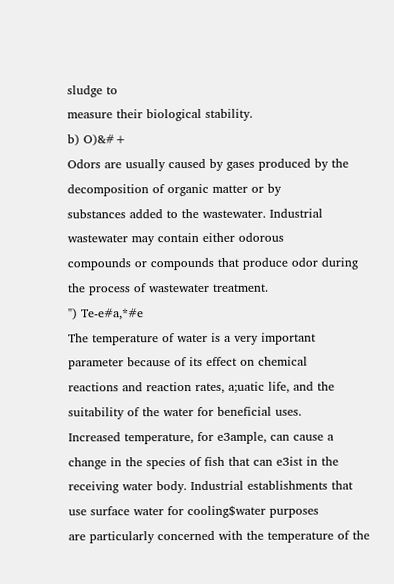sludge to
measure their biological stability.
b) O)&#+
Odors are usually caused by gases produced by the decomposition of organic matter or by
substances added to the wastewater. Industrial wastewater may contain either odorous
compounds or compounds that produce odor during the process of wastewater treatment.
") Te-e#a,*#e
The temperature of water is a very important parameter because of its effect on chemical
reactions and reaction rates, a;uatic life, and the suitability of the water for beneficial uses.
Increased temperature, for e3ample, can cause a change in the species of fish that can e3ist in the
receiving water body. Industrial establishments that use surface water for cooling$water purposes
are particularly concerned with the temperature of the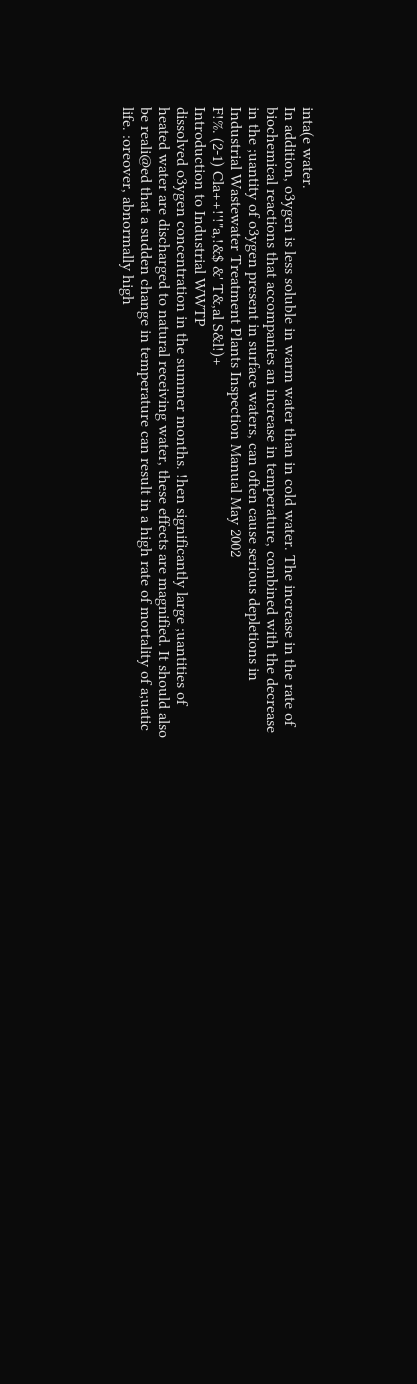inta(e water.
In addition, o3ygen is less soluble in warm water than in cold water. The increase in the rate of
biochemical reactions that accompanies an increase in temperature, combined with the decrease
in the ;uantity of o3ygen present in surface waters, can often cause serious depletions in
Industrial Wastewater Treatment Plants Inspection Manual May 2002
F!%. (2-1) Cla++!'!"a,!&$ &' T&,al S&l!)+
Introduction to Industrial WWTP
dissolved o3ygen concentration in the summer months. !hen significantly large ;uantities of
heated water are discharged to natural receiving water, these effects are magnified. It should also
be reali@ed that a sudden change in temperature can result in a high rate of mortality of a;uatic
life. :oreover, abnormally high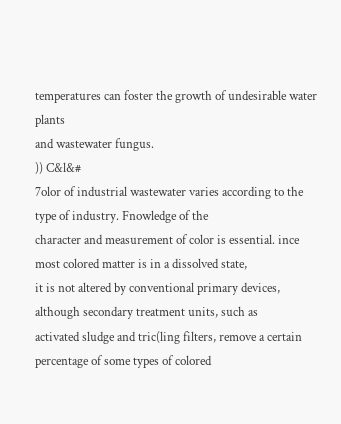temperatures can foster the growth of undesirable water plants
and wastewater fungus.
)) C&l&#
7olor of industrial wastewater varies according to the type of industry. Fnowledge of the
character and measurement of color is essential. ince most colored matter is in a dissolved state,
it is not altered by conventional primary devices, although secondary treatment units, such as
activated sludge and tric(ling filters, remove a certain percentage of some types of colored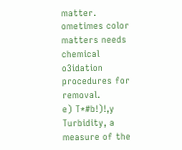matter. ometimes color matters needs chemical o3idation procedures for removal.
e) T*#b!)!,y
Turbidity, a measure of the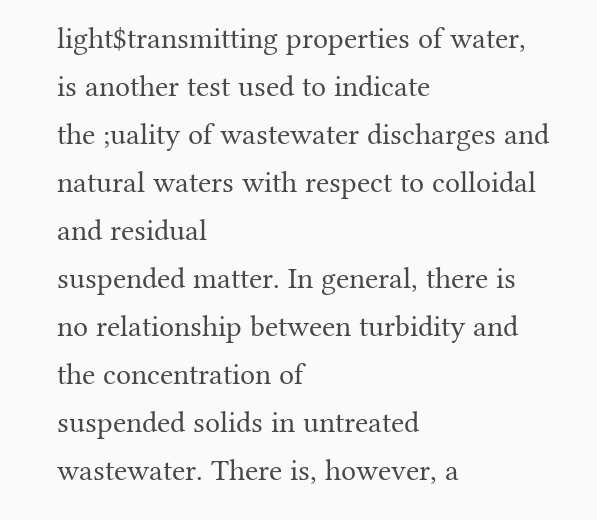light$transmitting properties of water, is another test used to indicate
the ;uality of wastewater discharges and natural waters with respect to colloidal and residual
suspended matter. In general, there is no relationship between turbidity and the concentration of
suspended solids in untreated wastewater. There is, however, a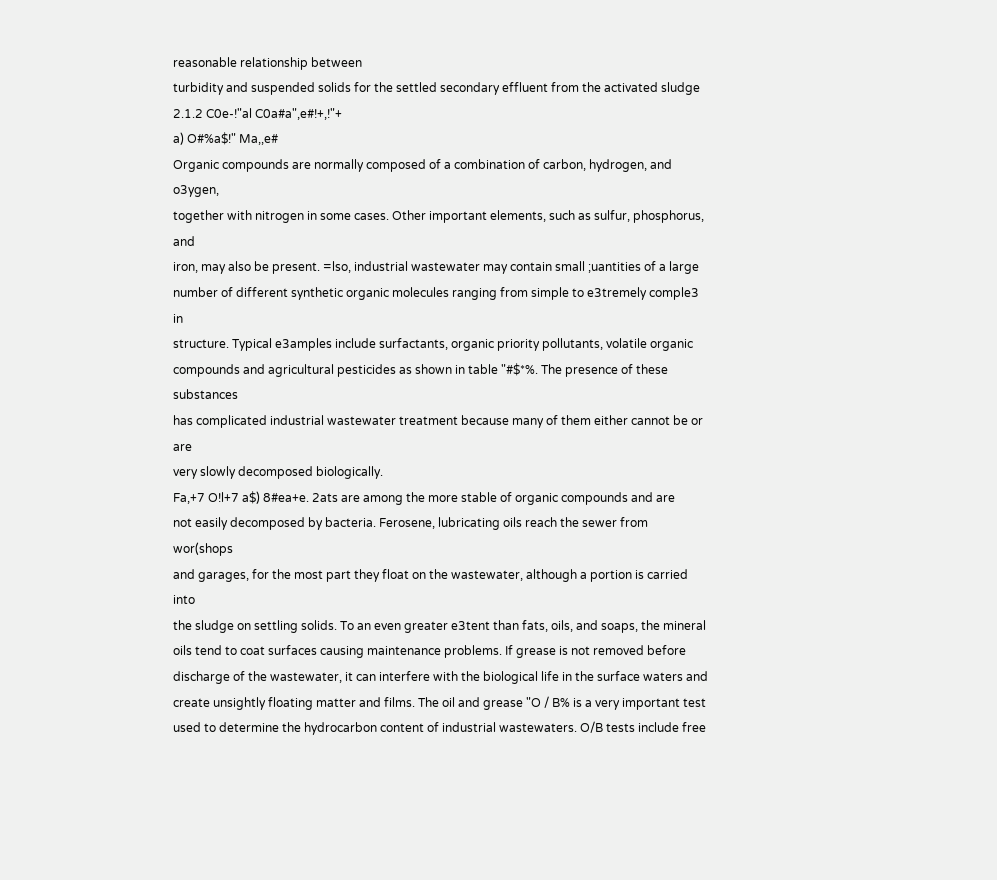reasonable relationship between
turbidity and suspended solids for the settled secondary effluent from the activated sludge
2.1.2 C0e-!"al C0a#a",e#!+,!"+
a) O#%a$!" Ma,,e#
Organic compounds are normally composed of a combination of carbon, hydrogen, and o3ygen,
together with nitrogen in some cases. Other important elements, such as sulfur, phosphorus, and
iron, may also be present. =lso, industrial wastewater may contain small ;uantities of a large
number of different synthetic organic molecules ranging from simple to e3tremely comple3 in
structure. Typical e3amples include surfactants, organic priority pollutants, volatile organic
compounds and agricultural pesticides as shown in table "#$*%. The presence of these substances
has complicated industrial wastewater treatment because many of them either cannot be or are
very slowly decomposed biologically.
Fa,+7 O!l+7 a$) 8#ea+e. 2ats are among the more stable of organic compounds and are
not easily decomposed by bacteria. Ferosene, lubricating oils reach the sewer from wor(shops
and garages, for the most part they float on the wastewater, although a portion is carried into
the sludge on settling solids. To an even greater e3tent than fats, oils, and soaps, the mineral
oils tend to coat surfaces causing maintenance problems. If grease is not removed before
discharge of the wastewater, it can interfere with the biological life in the surface waters and
create unsightly floating matter and films. The oil and grease "O / B% is a very important test
used to determine the hydrocarbon content of industrial wastewaters. O/B tests include free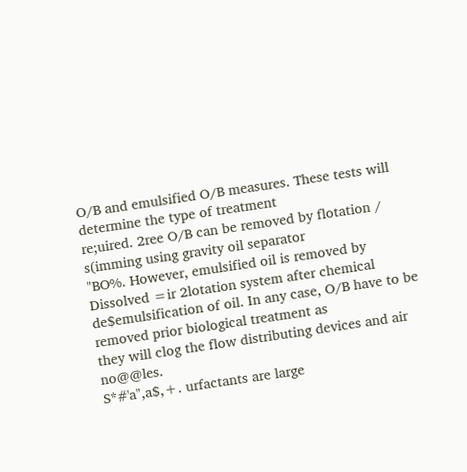O/B and emulsified O/B measures. These tests will determine the type of treatment
re;uired. 2ree O/B can be removed by flotation / s(imming using gravity oil separator
"BO%. However, emulsified oil is removed by Dissolved =ir 2lotation system after chemical
de$emulsification of oil. In any case, O/B have to be removed prior biological treatment as
they will clog the flow distributing devices and air no@@les.
S*#'a",a$,+. urfactants are large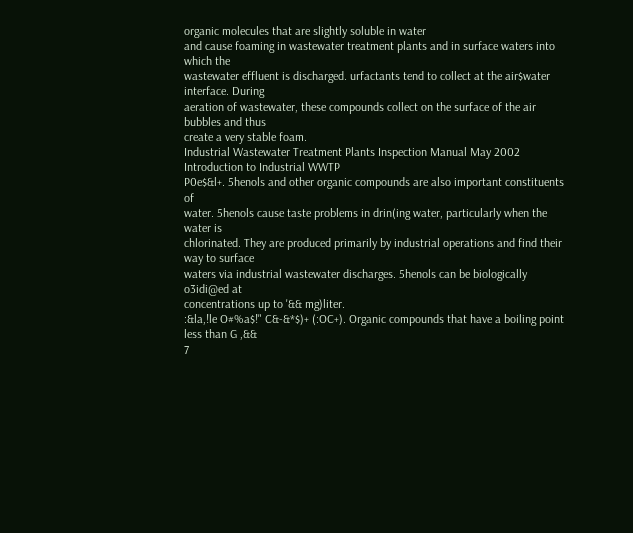organic molecules that are slightly soluble in water
and cause foaming in wastewater treatment plants and in surface waters into which the
wastewater effluent is discharged. urfactants tend to collect at the air$water interface. During
aeration of wastewater, these compounds collect on the surface of the air bubbles and thus
create a very stable foam.
Industrial Wastewater Treatment Plants Inspection Manual May 2002
Introduction to Industrial WWTP
P0e$&l+. 5henols and other organic compounds are also important constituents of
water. 5henols cause taste problems in drin(ing water, particularly when the water is
chlorinated. They are produced primarily by industrial operations and find their way to surface
waters via industrial wastewater discharges. 5henols can be biologically o3idi@ed at
concentrations up to '&& mg)liter.
:&la,!le O#%a$!" C&-&*$)+ (:OC+). Organic compounds that have a boiling point
less than G ,&&
7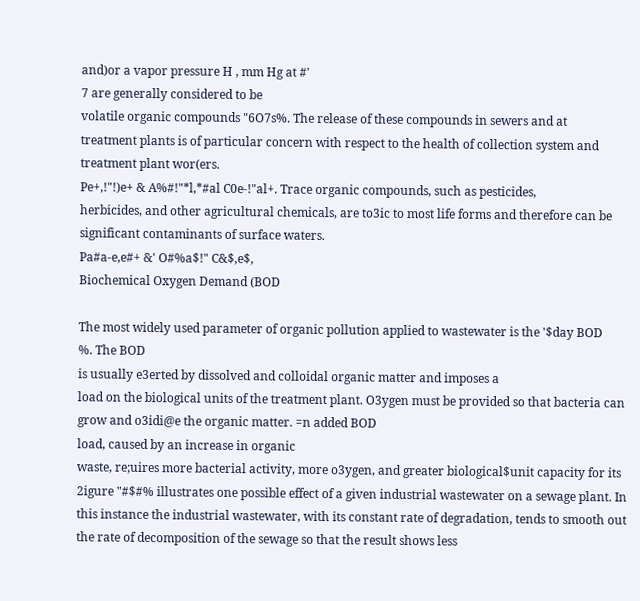and)or a vapor pressure H , mm Hg at #'
7 are generally considered to be
volatile organic compounds "6O7s%. The release of these compounds in sewers and at
treatment plants is of particular concern with respect to the health of collection system and
treatment plant wor(ers.
Pe+,!"!)e+ & A%#!"*l,*#al C0e-!"al+. Trace organic compounds, such as pesticides,
herbicides, and other agricultural chemicals, are to3ic to most life forms and therefore can be
significant contaminants of surface waters.
Pa#a-e,e#+ &' O#%a$!" C&$,e$,
Biochemical Oxygen Demand (BOD

The most widely used parameter of organic pollution applied to wastewater is the '$day BOD
%. The BOD
is usually e3erted by dissolved and colloidal organic matter and imposes a
load on the biological units of the treatment plant. O3ygen must be provided so that bacteria can
grow and o3idi@e the organic matter. =n added BOD
load, caused by an increase in organic
waste, re;uires more bacterial activity, more o3ygen, and greater biological$unit capacity for its
2igure "#$#% illustrates one possible effect of a given industrial wastewater on a sewage plant. In
this instance the industrial wastewater, with its constant rate of degradation, tends to smooth out
the rate of decomposition of the sewage so that the result shows less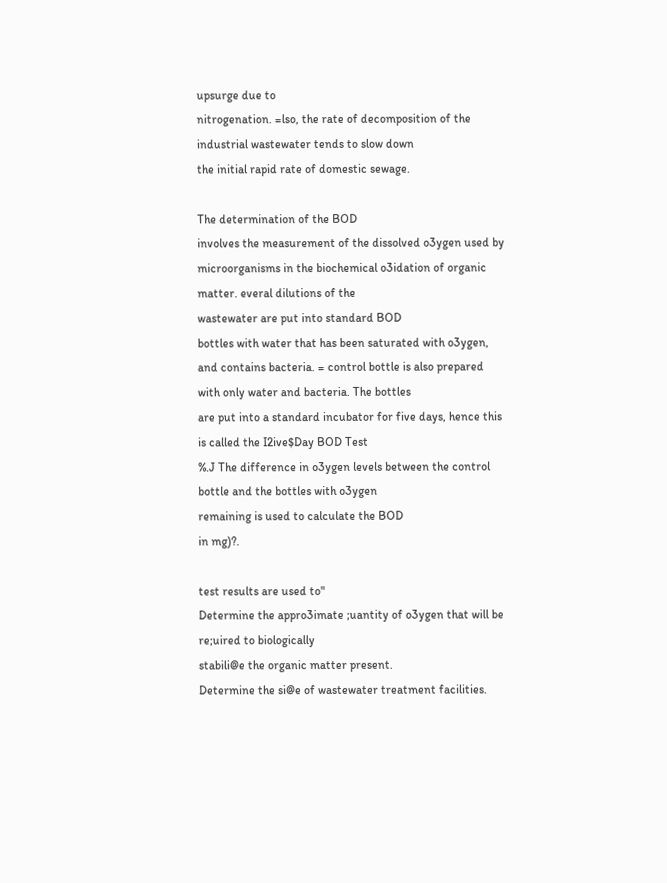upsurge due to
nitrogenation. =lso, the rate of decomposition of the industrial wastewater tends to slow down
the initial rapid rate of domestic sewage.

The determination of the BOD
involves the measurement of the dissolved o3ygen used by
microorganisms in the biochemical o3idation of organic matter. everal dilutions of the
wastewater are put into standard BOD
bottles with water that has been saturated with o3ygen,
and contains bacteria. = control bottle is also prepared with only water and bacteria. The bottles
are put into a standard incubator for five days, hence this is called the I2ive$Day BOD Test
%.J The difference in o3ygen levels between the control bottle and the bottles with o3ygen
remaining is used to calculate the BOD
in mg)?.

test results are used to"
Determine the appro3imate ;uantity of o3ygen that will be re;uired to biologically
stabili@e the organic matter present.
Determine the si@e of wastewater treatment facilities.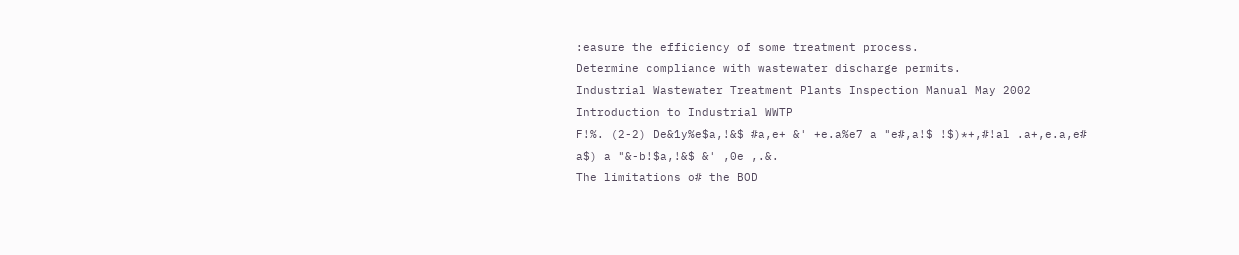:easure the efficiency of some treatment process.
Determine compliance with wastewater discharge permits.
Industrial Wastewater Treatment Plants Inspection Manual May 2002
Introduction to Industrial WWTP
F!%. (2-2) De&1y%e$a,!&$ #a,e+ &' +e.a%e7 a "e#,a!$ !$)*+,#!al .a+,e.a,e#
a$) a "&-b!$a,!&$ &' ,0e ,.&.
The limitations o# the BOD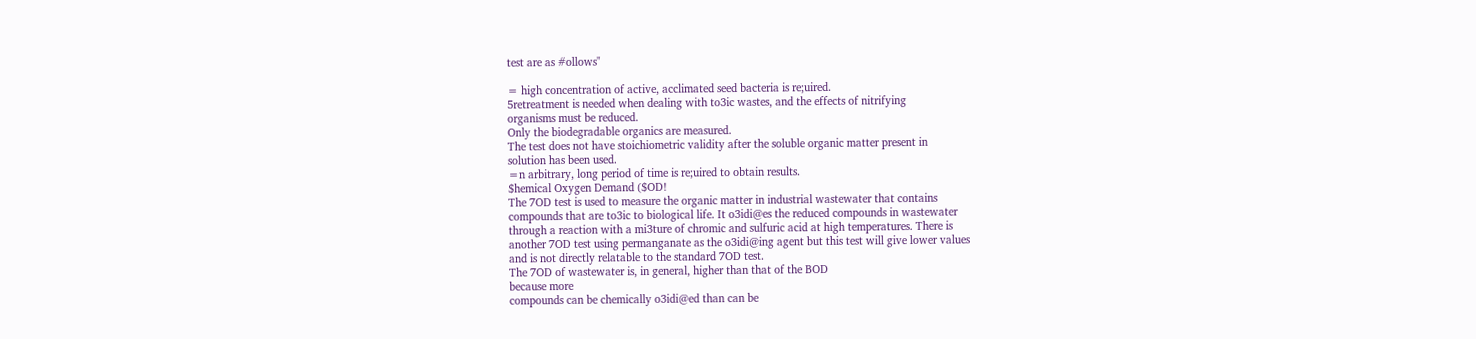test are as #ollows"

= high concentration of active, acclimated seed bacteria is re;uired.
5retreatment is needed when dealing with to3ic wastes, and the effects of nitrifying
organisms must be reduced.
Only the biodegradable organics are measured.
The test does not have stoichiometric validity after the soluble organic matter present in
solution has been used.
=n arbitrary, long period of time is re;uired to obtain results.
$hemical Oxygen Demand ($OD!
The 7OD test is used to measure the organic matter in industrial wastewater that contains
compounds that are to3ic to biological life. It o3idi@es the reduced compounds in wastewater
through a reaction with a mi3ture of chromic and sulfuric acid at high temperatures. There is
another 7OD test using permanganate as the o3idi@ing agent but this test will give lower values
and is not directly relatable to the standard 7OD test.
The 7OD of wastewater is, in general, higher than that of the BOD
because more
compounds can be chemically o3idi@ed than can be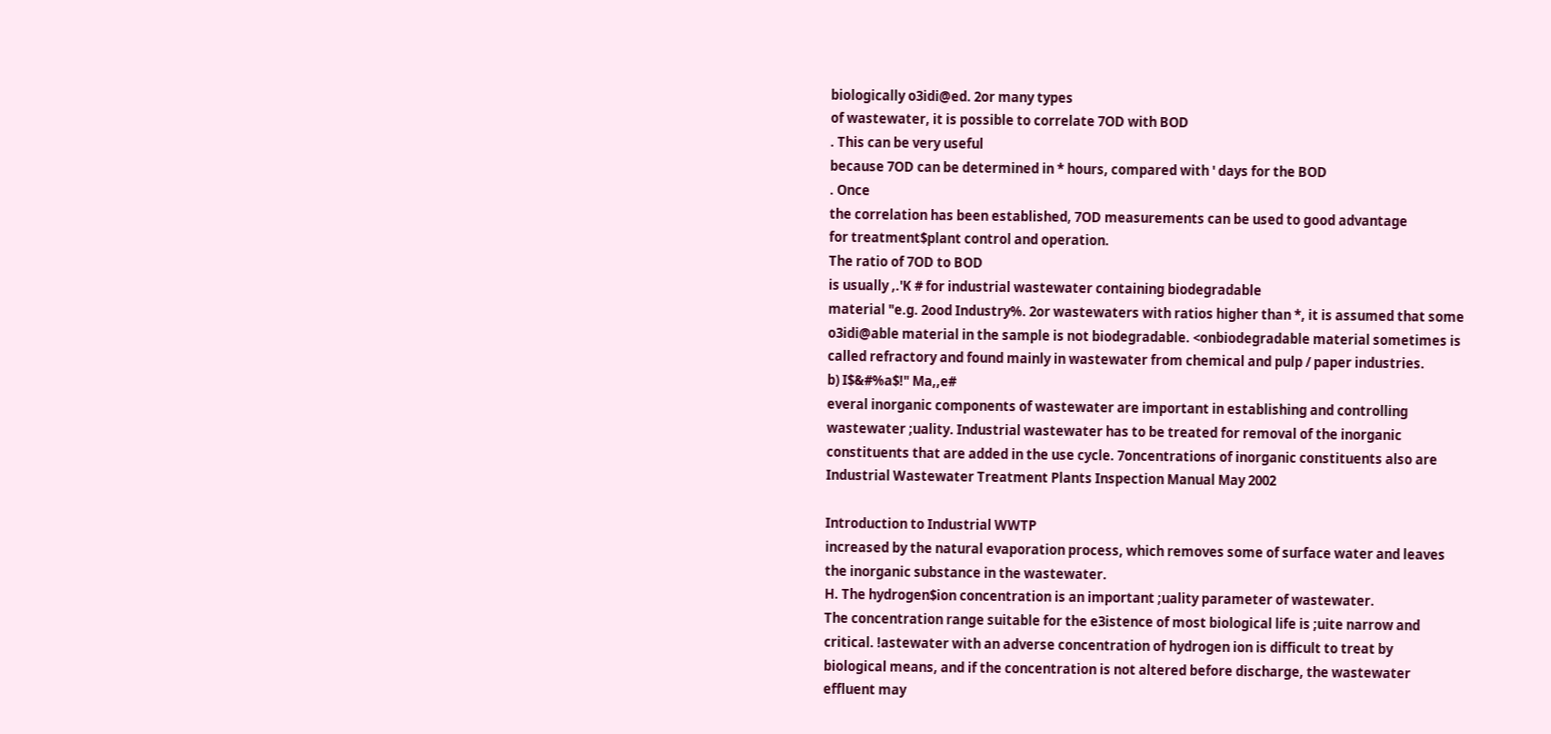biologically o3idi@ed. 2or many types
of wastewater, it is possible to correlate 7OD with BOD
. This can be very useful
because 7OD can be determined in * hours, compared with ' days for the BOD
. Once
the correlation has been established, 7OD measurements can be used to good advantage
for treatment$plant control and operation.
The ratio of 7OD to BOD
is usually ,.'K # for industrial wastewater containing biodegradable
material "e.g. 2ood Industry%. 2or wastewaters with ratios higher than *, it is assumed that some
o3idi@able material in the sample is not biodegradable. <onbiodegradable material sometimes is
called refractory and found mainly in wastewater from chemical and pulp / paper industries.
b) I$&#%a$!" Ma,,e#
everal inorganic components of wastewater are important in establishing and controlling
wastewater ;uality. Industrial wastewater has to be treated for removal of the inorganic
constituents that are added in the use cycle. 7oncentrations of inorganic constituents also are
Industrial Wastewater Treatment Plants Inspection Manual May 2002

Introduction to Industrial WWTP
increased by the natural evaporation process, which removes some of surface water and leaves
the inorganic substance in the wastewater.
H. The hydrogen$ion concentration is an important ;uality parameter of wastewater.
The concentration range suitable for the e3istence of most biological life is ;uite narrow and
critical. !astewater with an adverse concentration of hydrogen ion is difficult to treat by
biological means, and if the concentration is not altered before discharge, the wastewater
effluent may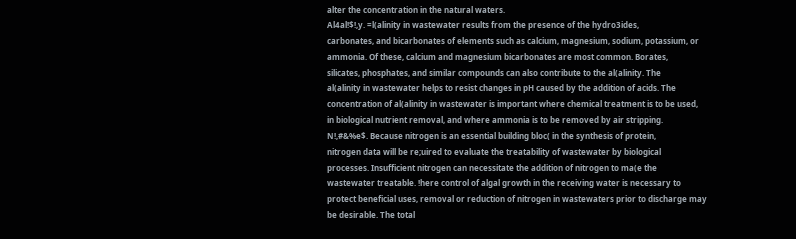alter the concentration in the natural waters.
Al4al!$!,y. =l(alinity in wastewater results from the presence of the hydro3ides,
carbonates, and bicarbonates of elements such as calcium, magnesium, sodium, potassium, or
ammonia. Of these, calcium and magnesium bicarbonates are most common. Borates,
silicates, phosphates, and similar compounds can also contribute to the al(alinity. The
al(alinity in wastewater helps to resist changes in pH caused by the addition of acids. The
concentration of al(alinity in wastewater is important where chemical treatment is to be used,
in biological nutrient removal, and where ammonia is to be removed by air stripping.
N!,#&%e$. Because nitrogen is an essential building bloc( in the synthesis of protein,
nitrogen data will be re;uired to evaluate the treatability of wastewater by biological
processes. Insufficient nitrogen can necessitate the addition of nitrogen to ma(e the
wastewater treatable. !here control of algal growth in the receiving water is necessary to
protect beneficial uses, removal or reduction of nitrogen in wastewaters prior to discharge may
be desirable. The total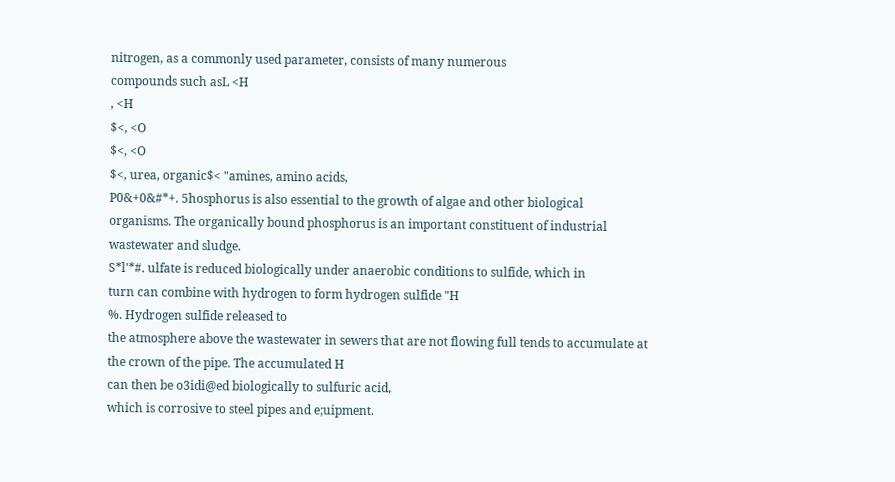nitrogen, as a commonly used parameter, consists of many numerous
compounds such asL <H
, <H
$<, <O
$<, <O
$<, urea, organic$< "amines, amino acids,
P0&+0&#*+. 5hosphorus is also essential to the growth of algae and other biological
organisms. The organically bound phosphorus is an important constituent of industrial
wastewater and sludge.
S*l'*#. ulfate is reduced biologically under anaerobic conditions to sulfide, which in
turn can combine with hydrogen to form hydrogen sulfide "H
%. Hydrogen sulfide released to
the atmosphere above the wastewater in sewers that are not flowing full tends to accumulate at
the crown of the pipe. The accumulated H
can then be o3idi@ed biologically to sulfuric acid,
which is corrosive to steel pipes and e;uipment.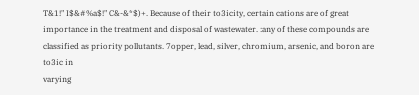T&1!" I$&#%a$!" C&-&*$)+. Because of their to3icity, certain cations are of great
importance in the treatment and disposal of wastewater. :any of these compounds are
classified as priority pollutants. 7opper, lead, silver, chromium, arsenic, and boron are to3ic in
varying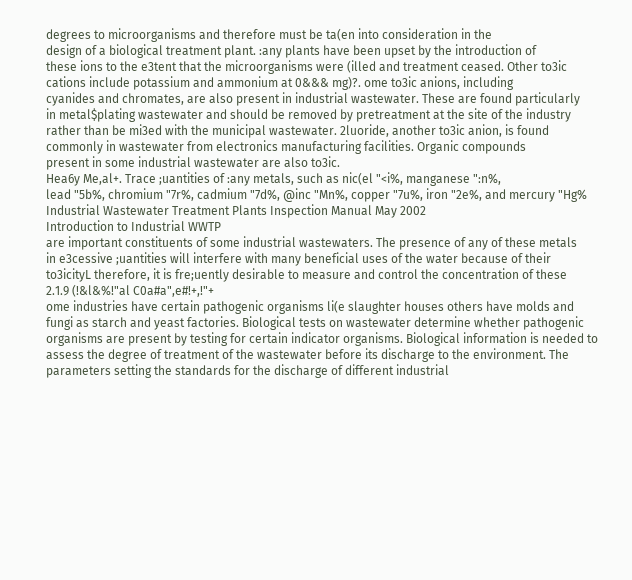degrees to microorganisms and therefore must be ta(en into consideration in the
design of a biological treatment plant. :any plants have been upset by the introduction of
these ions to the e3tent that the microorganisms were (illed and treatment ceased. Other to3ic
cations include potassium and ammonium at 0&&& mg)?. ome to3ic anions, including
cyanides and chromates, are also present in industrial wastewater. These are found particularly
in metal$plating wastewater and should be removed by pretreatment at the site of the industry
rather than be mi3ed with the municipal wastewater. 2luoride, another to3ic anion, is found
commonly in wastewater from electronics manufacturing facilities. Organic compounds
present in some industrial wastewater are also to3ic.
Hea6y Me,al+. Trace ;uantities of :any metals, such as nic(el "<i%, manganese ":n%,
lead "5b%, chromium "7r%, cadmium "7d%, @inc "Mn%, copper "7u%, iron "2e%, and mercury "Hg%
Industrial Wastewater Treatment Plants Inspection Manual May 2002
Introduction to Industrial WWTP
are important constituents of some industrial wastewaters. The presence of any of these metals
in e3cessive ;uantities will interfere with many beneficial uses of the water because of their
to3icityL therefore, it is fre;uently desirable to measure and control the concentration of these
2.1.9 (!&l&%!"al C0a#a",e#!+,!"+
ome industries have certain pathogenic organisms li(e slaughter houses others have molds and
fungi as starch and yeast factories. Biological tests on wastewater determine whether pathogenic
organisms are present by testing for certain indicator organisms. Biological information is needed to
assess the degree of treatment of the wastewater before its discharge to the environment. The
parameters setting the standards for the discharge of different industrial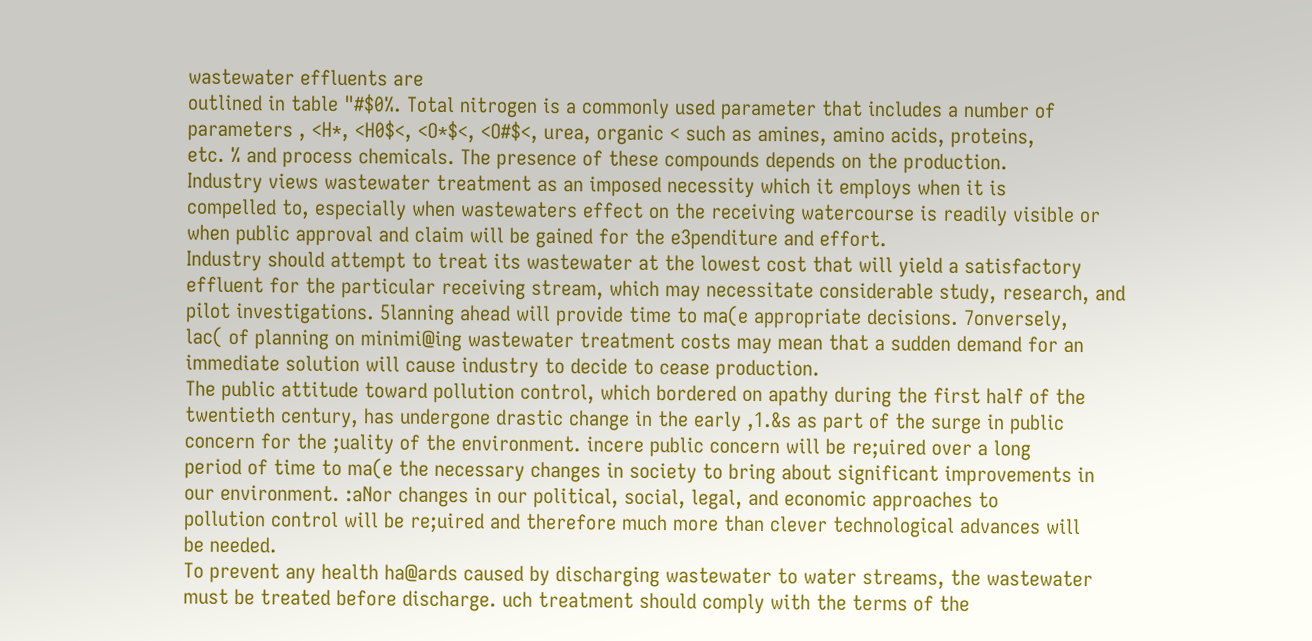wastewater effluents are
outlined in table "#$0%. Total nitrogen is a commonly used parameter that includes a number of
parameters , <H*, <H0$<, <O*$<, <O#$<, urea, organic < such as amines, amino acids, proteins,
etc. % and process chemicals. The presence of these compounds depends on the production.
Industry views wastewater treatment as an imposed necessity which it employs when it is
compelled to, especially when wastewaters effect on the receiving watercourse is readily visible or
when public approval and claim will be gained for the e3penditure and effort.
Industry should attempt to treat its wastewater at the lowest cost that will yield a satisfactory
effluent for the particular receiving stream, which may necessitate considerable study, research, and
pilot investigations. 5lanning ahead will provide time to ma(e appropriate decisions. 7onversely,
lac( of planning on minimi@ing wastewater treatment costs may mean that a sudden demand for an
immediate solution will cause industry to decide to cease production.
The public attitude toward pollution control, which bordered on apathy during the first half of the
twentieth century, has undergone drastic change in the early ,1.&s as part of the surge in public
concern for the ;uality of the environment. incere public concern will be re;uired over a long
period of time to ma(e the necessary changes in society to bring about significant improvements in
our environment. :aNor changes in our political, social, legal, and economic approaches to
pollution control will be re;uired and therefore much more than clever technological advances will
be needed.
To prevent any health ha@ards caused by discharging wastewater to water streams, the wastewater
must be treated before discharge. uch treatment should comply with the terms of the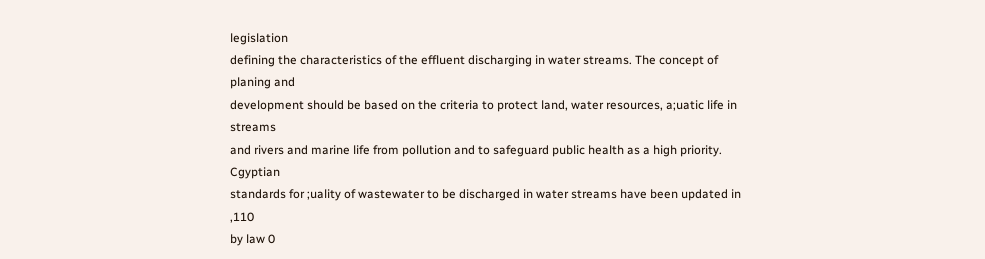legislation
defining the characteristics of the effluent discharging in water streams. The concept of planing and
development should be based on the criteria to protect land, water resources, a;uatic life in streams
and rivers and marine life from pollution and to safeguard public health as a high priority. Cgyptian
standards for ;uality of wastewater to be discharged in water streams have been updated in ,110
by law 0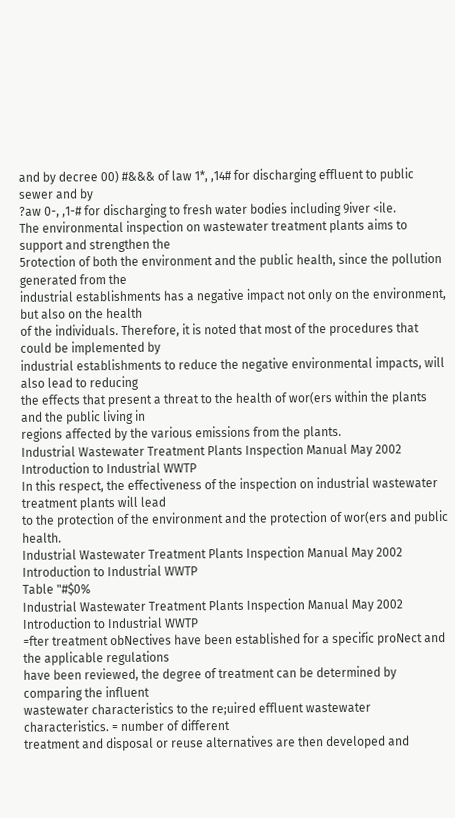and by decree 00) #&&& of law 1*, ,14# for discharging effluent to public sewer and by
?aw 0-, ,1-# for discharging to fresh water bodies including 9iver <ile.
The environmental inspection on wastewater treatment plants aims to support and strengthen the
5rotection of both the environment and the public health, since the pollution generated from the
industrial establishments has a negative impact not only on the environment, but also on the health
of the individuals. Therefore, it is noted that most of the procedures that could be implemented by
industrial establishments to reduce the negative environmental impacts, will also lead to reducing
the effects that present a threat to the health of wor(ers within the plants and the public living in
regions affected by the various emissions from the plants.
Industrial Wastewater Treatment Plants Inspection Manual May 2002
Introduction to Industrial WWTP
In this respect, the effectiveness of the inspection on industrial wastewater treatment plants will lead
to the protection of the environment and the protection of wor(ers and public health.
Industrial Wastewater Treatment Plants Inspection Manual May 2002
Introduction to Industrial WWTP
Table "#$0%
Industrial Wastewater Treatment Plants Inspection Manual May 2002
Introduction to Industrial WWTP
=fter treatment obNectives have been established for a specific proNect and the applicable regulations
have been reviewed, the degree of treatment can be determined by comparing the influent
wastewater characteristics to the re;uired effluent wastewater characteristics. = number of different
treatment and disposal or reuse alternatives are then developed and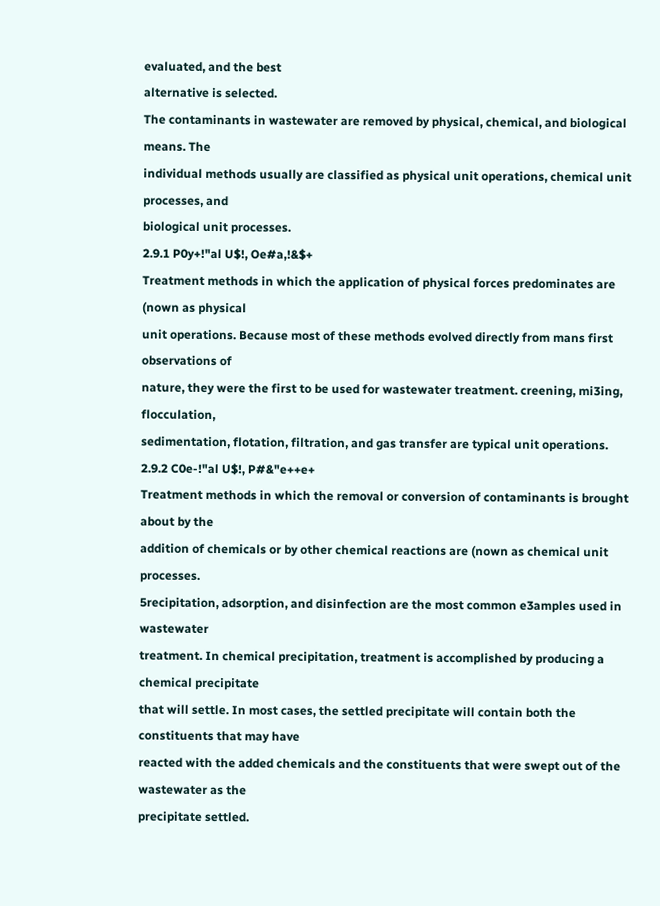evaluated, and the best
alternative is selected.
The contaminants in wastewater are removed by physical, chemical, and biological means. The
individual methods usually are classified as physical unit operations, chemical unit processes, and
biological unit processes.
2.9.1 P0y+!"al U$!, Oe#a,!&$+
Treatment methods in which the application of physical forces predominates are (nown as physical
unit operations. Because most of these methods evolved directly from mans first observations of
nature, they were the first to be used for wastewater treatment. creening, mi3ing, flocculation,
sedimentation, flotation, filtration, and gas transfer are typical unit operations.
2.9.2 C0e-!"al U$!, P#&"e++e+
Treatment methods in which the removal or conversion of contaminants is brought about by the
addition of chemicals or by other chemical reactions are (nown as chemical unit processes.
5recipitation, adsorption, and disinfection are the most common e3amples used in wastewater
treatment. In chemical precipitation, treatment is accomplished by producing a chemical precipitate
that will settle. In most cases, the settled precipitate will contain both the constituents that may have
reacted with the added chemicals and the constituents that were swept out of the wastewater as the
precipitate settled.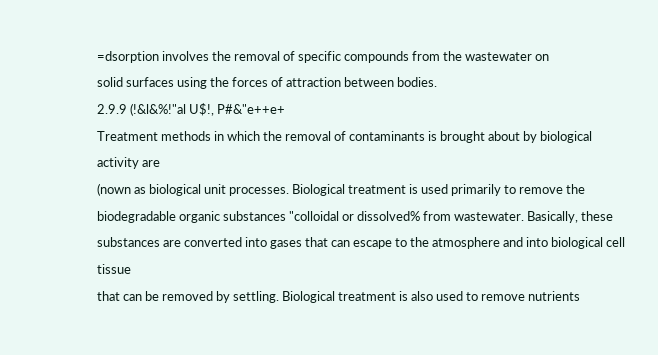=dsorption involves the removal of specific compounds from the wastewater on
solid surfaces using the forces of attraction between bodies.
2.9.9 (!&l&%!"al U$!, P#&"e++e+
Treatment methods in which the removal of contaminants is brought about by biological activity are
(nown as biological unit processes. Biological treatment is used primarily to remove the
biodegradable organic substances "colloidal or dissolved% from wastewater. Basically, these
substances are converted into gases that can escape to the atmosphere and into biological cell tissue
that can be removed by settling. Biological treatment is also used to remove nutrients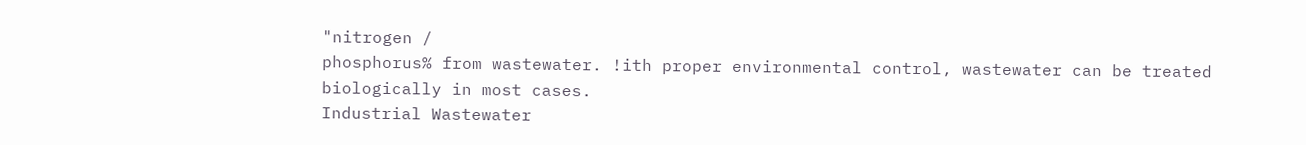"nitrogen /
phosphorus% from wastewater. !ith proper environmental control, wastewater can be treated
biologically in most cases.
Industrial Wastewater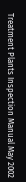Treatment Plants Inspection Manual May 2002